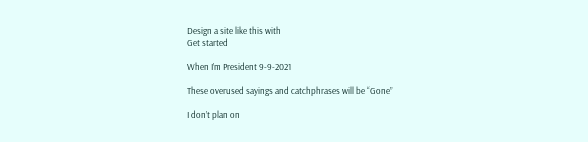Design a site like this with
Get started

When I’m President 9-9-2021

These overused sayings and catchphrases will be “Gone”

I don’t plan on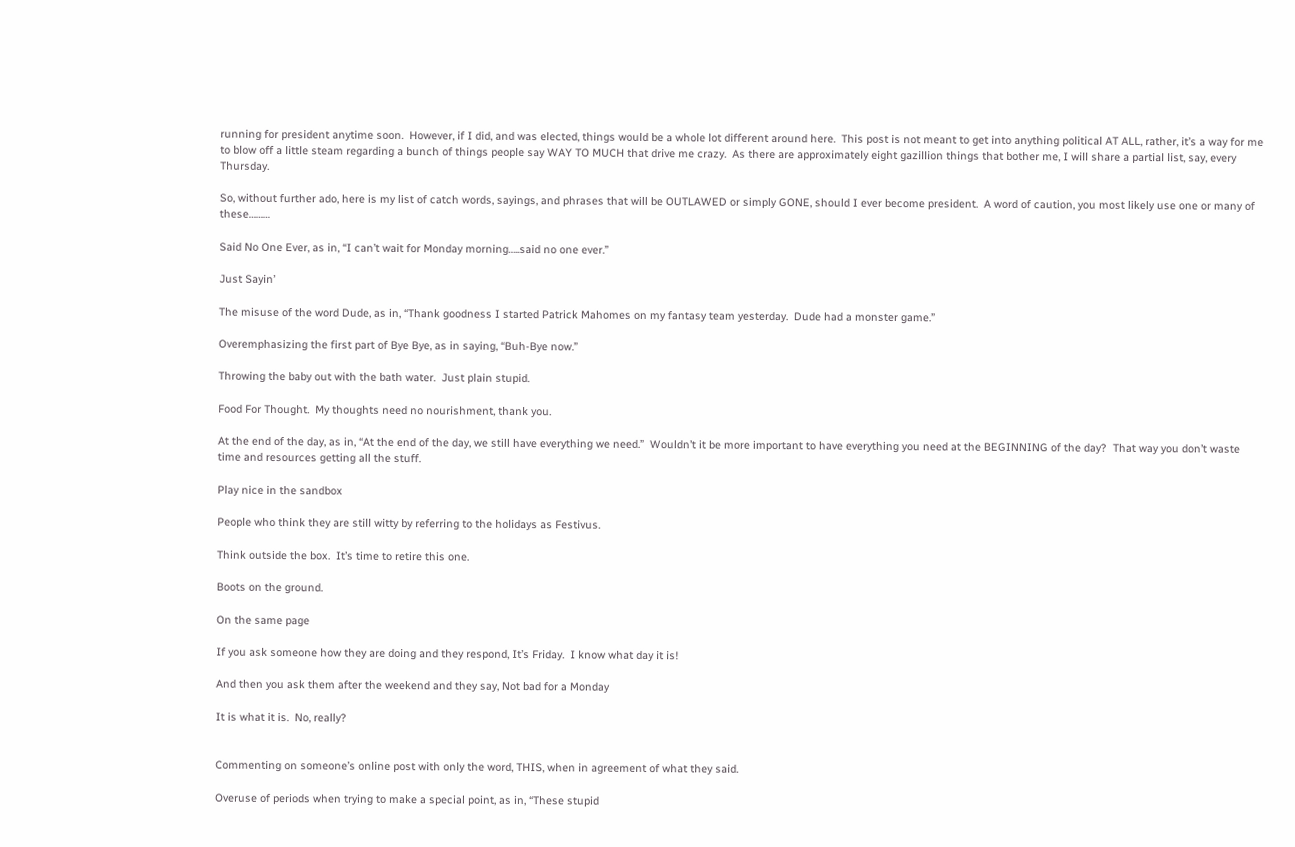running for president anytime soon.  However, if I did, and was elected, things would be a whole lot different around here.  This post is not meant to get into anything political AT ALL, rather, it’s a way for me to blow off a little steam regarding a bunch of things people say WAY TO MUCH that drive me crazy.  As there are approximately eight gazillion things that bother me, I will share a partial list, say, every Thursday.

So, without further ado, here is my list of catch words, sayings, and phrases that will be OUTLAWED or simply GONE, should I ever become president.  A word of caution, you most likely use one or many of these………

Said No One Ever, as in, “I can’t wait for Monday morning…..said no one ever.”

Just Sayin’

The misuse of the word Dude, as in, “Thank goodness I started Patrick Mahomes on my fantasy team yesterday.  Dude had a monster game.”

Overemphasizing the first part of Bye Bye, as in saying, “Buh-Bye now.”

Throwing the baby out with the bath water.  Just plain stupid.

Food For Thought.  My thoughts need no nourishment, thank you.

At the end of the day, as in, “At the end of the day, we still have everything we need.”  Wouldn’t it be more important to have everything you need at the BEGINNING of the day?  That way you don’t waste time and resources getting all the stuff.

Play nice in the sandbox

People who think they are still witty by referring to the holidays as Festivus.

Think outside the box.  It’s time to retire this one.

Boots on the ground.

On the same page

If you ask someone how they are doing and they respond, It’s Friday.  I know what day it is!

And then you ask them after the weekend and they say, Not bad for a Monday

It is what it is.  No, really?


Commenting on someone’s online post with only the word, THIS, when in agreement of what they said.

Overuse of periods when trying to make a special point, as in, “These stupid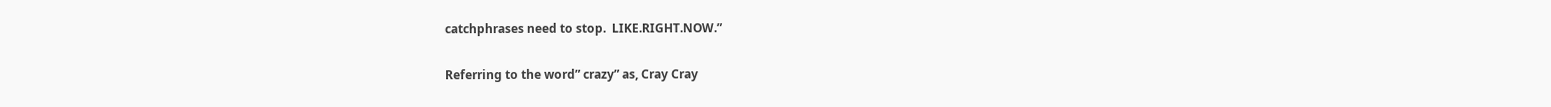catchphrases need to stop.  LIKE.RIGHT.NOW.”

Referring to the word” crazy” as, Cray Cray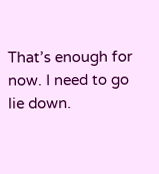That’s enough for now. I need to go lie down.